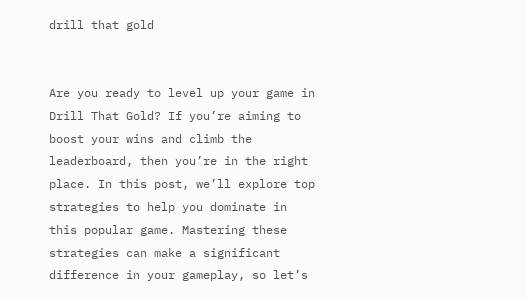drill that gold


Are you ready to level up your game in Drill That Gold? If you’re aiming to boost your wins and climb the leaderboard, then you’re in the right place. In this post, we’ll explore top strategies to help you dominate in this popular game. Mastering these strategies can make a significant difference in your gameplay, so let’s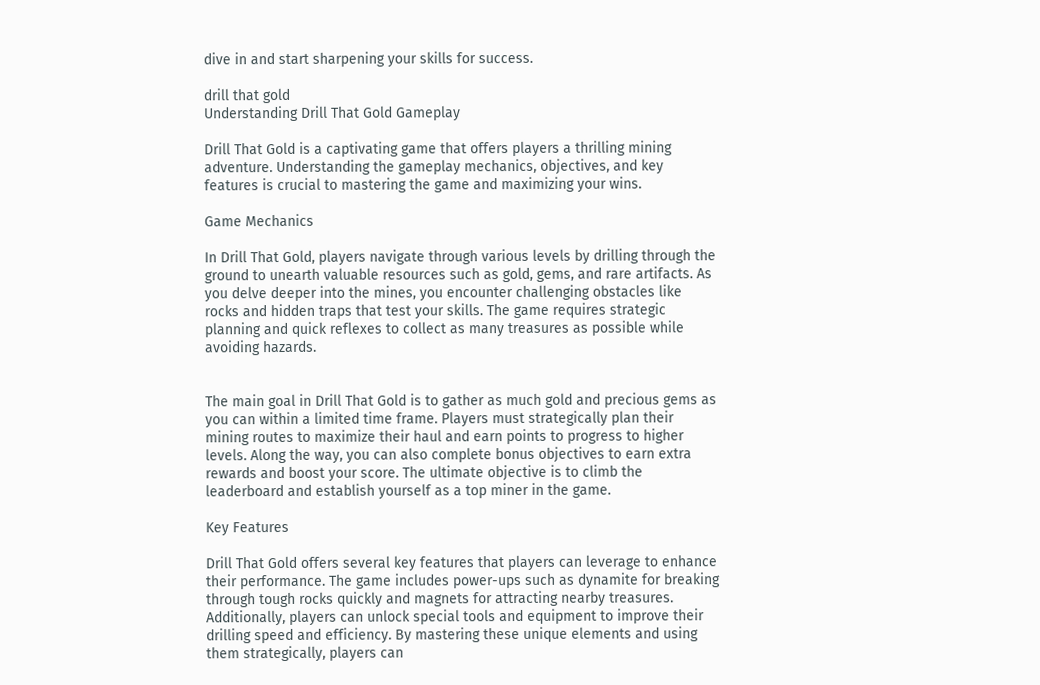dive in and start sharpening your skills for success.

drill that gold
Understanding Drill That Gold Gameplay

Drill That Gold is a captivating game that offers players a thrilling mining adventure. Understanding the gameplay mechanics, objectives, and key features is crucial to mastering the game and maximizing your wins.

Game Mechanics

In Drill That Gold, players navigate through various levels by drilling through the ground to unearth valuable resources such as gold, gems, and rare artifacts. As you delve deeper into the mines, you encounter challenging obstacles like rocks and hidden traps that test your skills. The game requires strategic planning and quick reflexes to collect as many treasures as possible while avoiding hazards.


The main goal in Drill That Gold is to gather as much gold and precious gems as you can within a limited time frame. Players must strategically plan their mining routes to maximize their haul and earn points to progress to higher levels. Along the way, you can also complete bonus objectives to earn extra rewards and boost your score. The ultimate objective is to climb the leaderboard and establish yourself as a top miner in the game.

Key Features

Drill That Gold offers several key features that players can leverage to enhance their performance. The game includes power-ups such as dynamite for breaking through tough rocks quickly and magnets for attracting nearby treasures. Additionally, players can unlock special tools and equipment to improve their drilling speed and efficiency. By mastering these unique elements and using them strategically, players can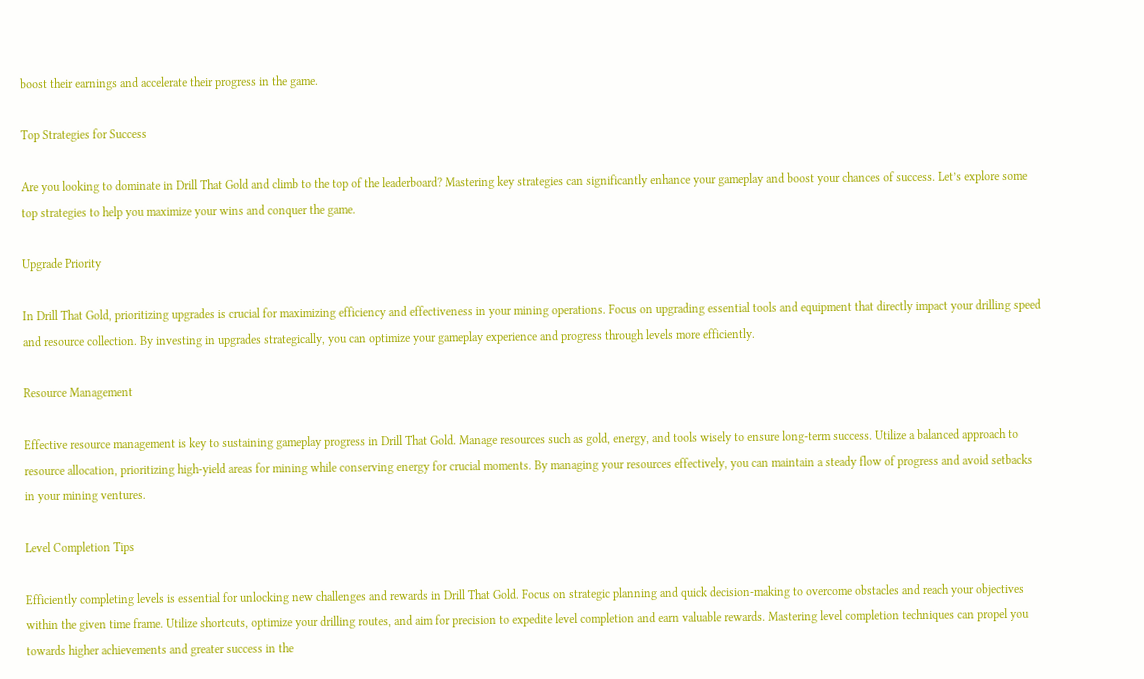boost their earnings and accelerate their progress in the game.

Top Strategies for Success

Are you looking to dominate in Drill That Gold and climb to the top of the leaderboard? Mastering key strategies can significantly enhance your gameplay and boost your chances of success. Let’s explore some top strategies to help you maximize your wins and conquer the game.

Upgrade Priority

In Drill That Gold, prioritizing upgrades is crucial for maximizing efficiency and effectiveness in your mining operations. Focus on upgrading essential tools and equipment that directly impact your drilling speed and resource collection. By investing in upgrades strategically, you can optimize your gameplay experience and progress through levels more efficiently.

Resource Management

Effective resource management is key to sustaining gameplay progress in Drill That Gold. Manage resources such as gold, energy, and tools wisely to ensure long-term success. Utilize a balanced approach to resource allocation, prioritizing high-yield areas for mining while conserving energy for crucial moments. By managing your resources effectively, you can maintain a steady flow of progress and avoid setbacks in your mining ventures.

Level Completion Tips

Efficiently completing levels is essential for unlocking new challenges and rewards in Drill That Gold. Focus on strategic planning and quick decision-making to overcome obstacles and reach your objectives within the given time frame. Utilize shortcuts, optimize your drilling routes, and aim for precision to expedite level completion and earn valuable rewards. Mastering level completion techniques can propel you towards higher achievements and greater success in the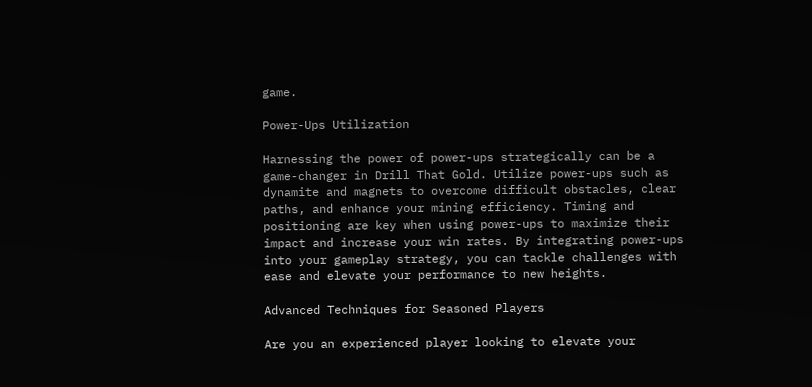game.

Power-Ups Utilization

Harnessing the power of power-ups strategically can be a game-changer in Drill That Gold. Utilize power-ups such as dynamite and magnets to overcome difficult obstacles, clear paths, and enhance your mining efficiency. Timing and positioning are key when using power-ups to maximize their impact and increase your win rates. By integrating power-ups into your gameplay strategy, you can tackle challenges with ease and elevate your performance to new heights.

Advanced Techniques for Seasoned Players

Are you an experienced player looking to elevate your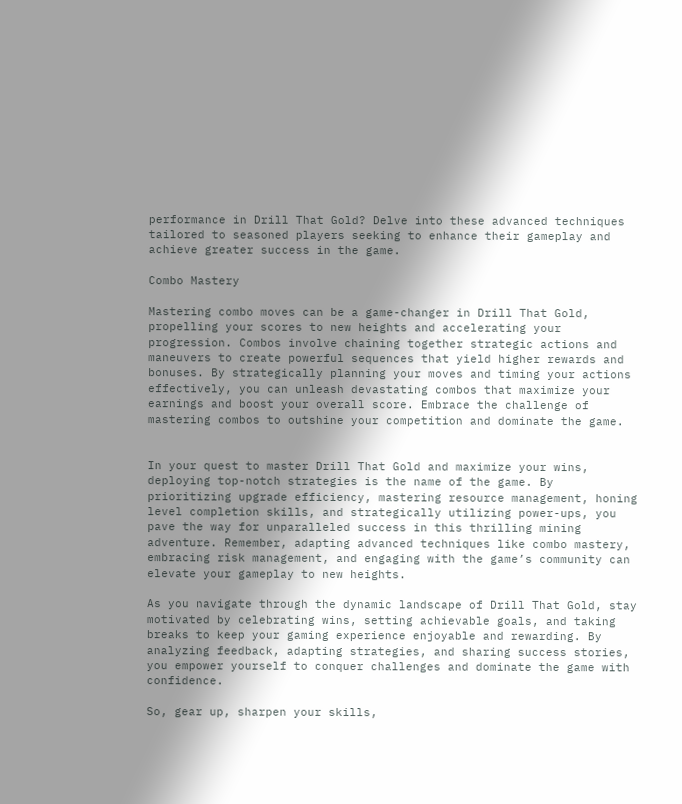performance in Drill That Gold? Delve into these advanced techniques tailored to seasoned players seeking to enhance their gameplay and achieve greater success in the game.

Combo Mastery

Mastering combo moves can be a game-changer in Drill That Gold, propelling your scores to new heights and accelerating your progression. Combos involve chaining together strategic actions and maneuvers to create powerful sequences that yield higher rewards and bonuses. By strategically planning your moves and timing your actions effectively, you can unleash devastating combos that maximize your earnings and boost your overall score. Embrace the challenge of mastering combos to outshine your competition and dominate the game.


In your quest to master Drill That Gold and maximize your wins, deploying top-notch strategies is the name of the game. By prioritizing upgrade efficiency, mastering resource management, honing level completion skills, and strategically utilizing power-ups, you pave the way for unparalleled success in this thrilling mining adventure. Remember, adapting advanced techniques like combo mastery, embracing risk management, and engaging with the game’s community can elevate your gameplay to new heights.

As you navigate through the dynamic landscape of Drill That Gold, stay motivated by celebrating wins, setting achievable goals, and taking breaks to keep your gaming experience enjoyable and rewarding. By analyzing feedback, adapting strategies, and sharing success stories, you empower yourself to conquer challenges and dominate the game with confidence.

So, gear up, sharpen your skills,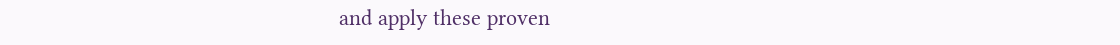and apply these proven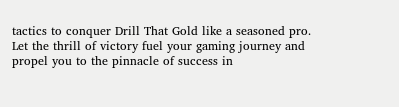tactics to conquer Drill That Gold like a seasoned pro. Let the thrill of victory fuel your gaming journey and propel you to the pinnacle of success in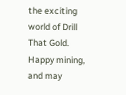the exciting world of Drill That Gold. Happy mining, and may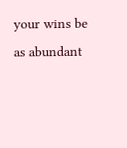your wins be as abundant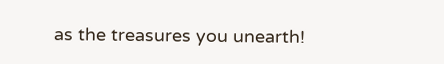as the treasures you unearth!